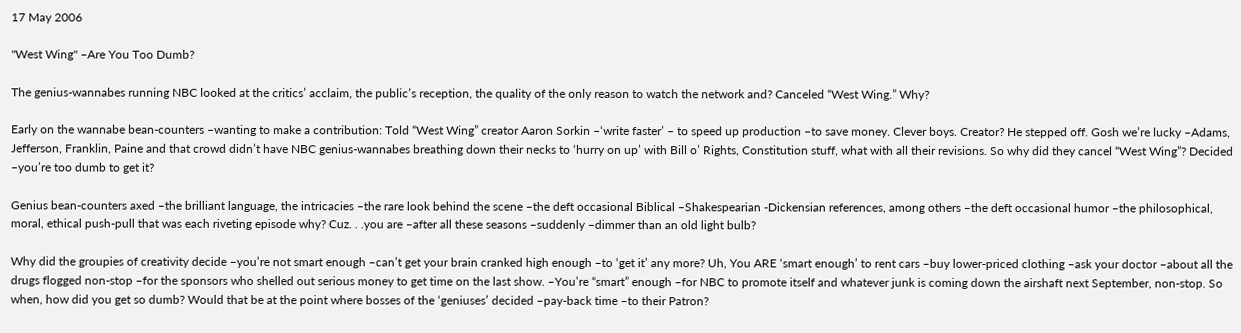17 May 2006

"West Wing" –Are You Too Dumb?

The genius-wannabes running NBC looked at the critics’ acclaim, the public’s reception, the quality of the only reason to watch the network and? Canceled “West Wing.” Why?

Early on the wannabe bean-counters –wanting to make a contribution: Told “West Wing” creator Aaron Sorkin –‘write faster’ – to speed up production –to save money. Clever boys. Creator? He stepped off. Gosh we’re lucky –Adams, Jefferson, Franklin, Paine and that crowd didn’t have NBC genius-wannabes breathing down their necks to ‘hurry on up’ with Bill o’ Rights, Constitution stuff, what with all their revisions. So why did they cancel “West Wing”? Decided –you’re too dumb to get it?

Genius bean-counters axed –the brilliant language, the intricacies –the rare look behind the scene –the deft occasional Biblical –Shakespearian -Dickensian references, among others –the deft occasional humor –the philosophical, moral, ethical push-pull that was each riveting episode why? Cuz. . .you are –after all these seasons –suddenly –dimmer than an old light bulb?

Why did the groupies of creativity decide –you’re not smart enough –can’t get your brain cranked high enough –to ‘get it’ any more? Uh, You ARE ‘smart enough’ to rent cars –buy lower-priced clothing –ask your doctor –about all the drugs flogged non-stop –for the sponsors who shelled out serious money to get time on the last show. –You’re “smart” enough –for NBC to promote itself and whatever junk is coming down the airshaft next September, non-stop. So when, how did you get so dumb? Would that be at the point where bosses of the ‘geniuses’ decided –pay-back time –to their Patron?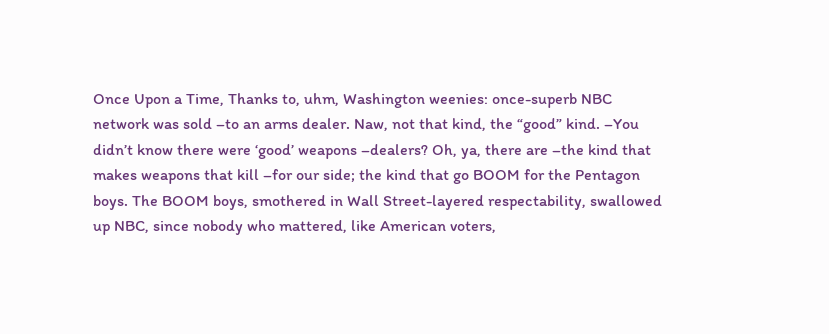Once Upon a Time, Thanks to, uhm, Washington weenies: once-superb NBC network was sold –to an arms dealer. Naw, not that kind, the “good” kind. –You didn’t know there were ‘good’ weapons –dealers? Oh, ya, there are –the kind that makes weapons that kill –for our side; the kind that go BOOM for the Pentagon boys. The BOOM boys, smothered in Wall Street-layered respectability, swallowed up NBC, since nobody who mattered, like American voters,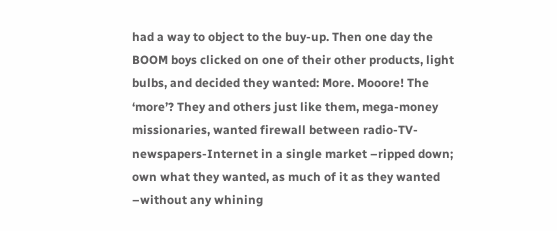had a way to object to the buy-up. Then one day the BOOM boys clicked on one of their other products, light bulbs, and decided they wanted: More. Mooore! The ‘more’? They and others just like them, mega-money missionaries, wanted firewall between radio-TV-newspapers-Internet in a single market –ripped down; own what they wanted, as much of it as they wanted –without any whining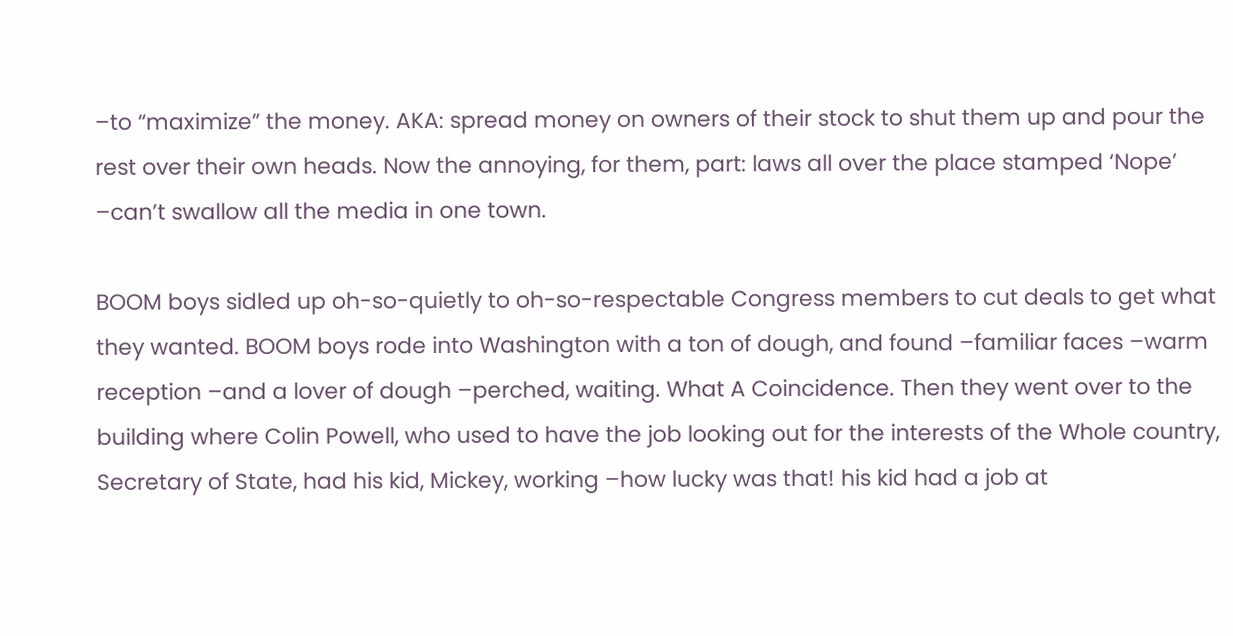–to “maximize” the money. AKA: spread money on owners of their stock to shut them up and pour the rest over their own heads. Now the annoying, for them, part: laws all over the place stamped ‘Nope’ –can’t swallow all the media in one town.

BOOM boys sidled up oh-so-quietly to oh-so-respectable Congress members to cut deals to get what they wanted. BOOM boys rode into Washington with a ton of dough, and found –familiar faces –warm reception –and a lover of dough –perched, waiting. What A Coincidence. Then they went over to the building where Colin Powell, who used to have the job looking out for the interests of the Whole country, Secretary of State, had his kid, Mickey, working –how lucky was that! his kid had a job at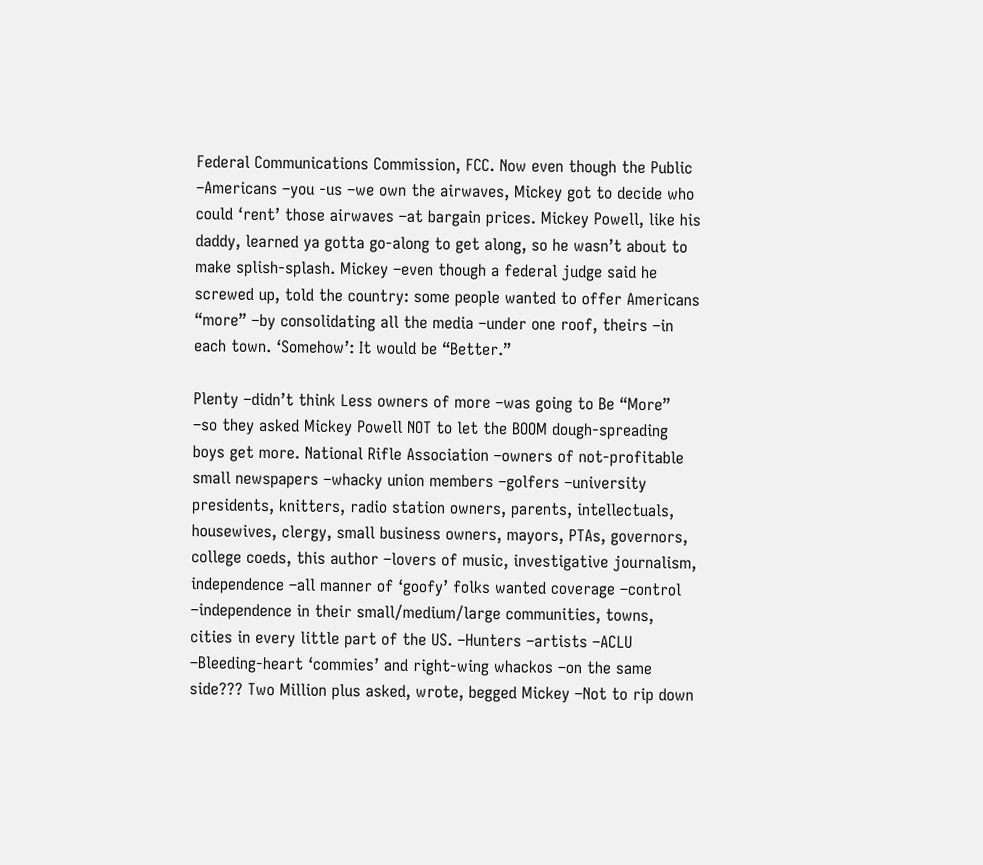Federal Communications Commission, FCC. Now even though the Public –Americans –you -us –we own the airwaves, Mickey got to decide who could ‘rent’ those airwaves –at bargain prices. Mickey Powell, like his daddy, learned ya gotta go-along to get along, so he wasn’t about to make splish-splash. Mickey –even though a federal judge said he screwed up, told the country: some people wanted to offer Americans “more” –by consolidating all the media –under one roof, theirs –in each town. ‘Somehow’: It would be “Better.”

Plenty –didn’t think Less owners of more –was going to Be “More” –so they asked Mickey Powell NOT to let the BOOM dough-spreading boys get more. National Rifle Association –owners of not-profitable small newspapers –whacky union members –golfers –university presidents, knitters, radio station owners, parents, intellectuals, housewives, clergy, small business owners, mayors, PTAs, governors, college coeds, this author –lovers of music, investigative journalism, independence –all manner of ‘goofy’ folks wanted coverage –control –independence in their small/medium/large communities, towns, cities in every little part of the US. –Hunters –artists –ACLU –Bleeding-heart ‘commies’ and right-wing whackos –on the same side??? Two Million plus asked, wrote, begged Mickey –Not to rip down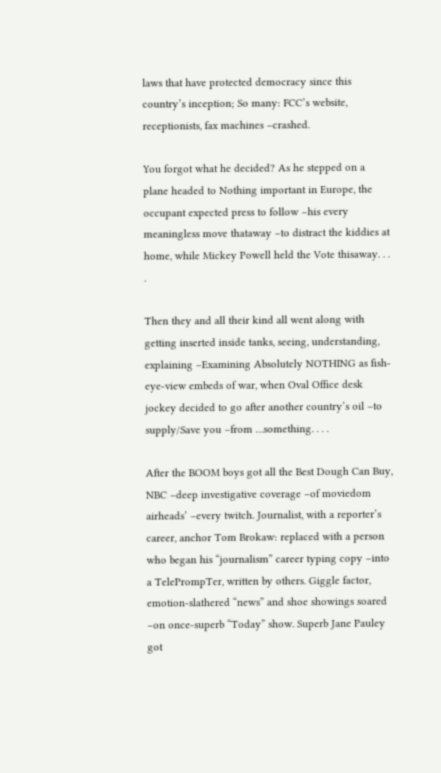laws that have protected democracy since this country’s inception; So many: FCC’s website, receptionists, fax machines –crashed.

You forgot what he decided? As he stepped on a plane headed to Nothing important in Europe, the occupant expected press to follow –his every meaningless move thataway –to distract the kiddies at home, while Mickey Powell held the Vote thisaway. . . .

Then they and all their kind all went along with getting inserted inside tanks, seeing, understanding, explaining –Examining Absolutely NOTHING as fish-eye-view embeds of war, when Oval Office desk jockey decided to go after another country’s oil –to supply/Save you –from …something. . . .

After the BOOM boys got all the Best Dough Can Buy, NBC –deep investigative coverage –of moviedom airheads’ –every twitch. Journalist, with a reporter’s career, anchor Tom Brokaw: replaced with a person who began his “journalism” career typing copy –into a TelePrompTer, written by others. Giggle factor, emotion-slathered “news” and shoe showings soared –on once-superb “Today” show. Superb Jane Pauley got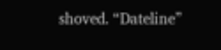shoved. “Dateline”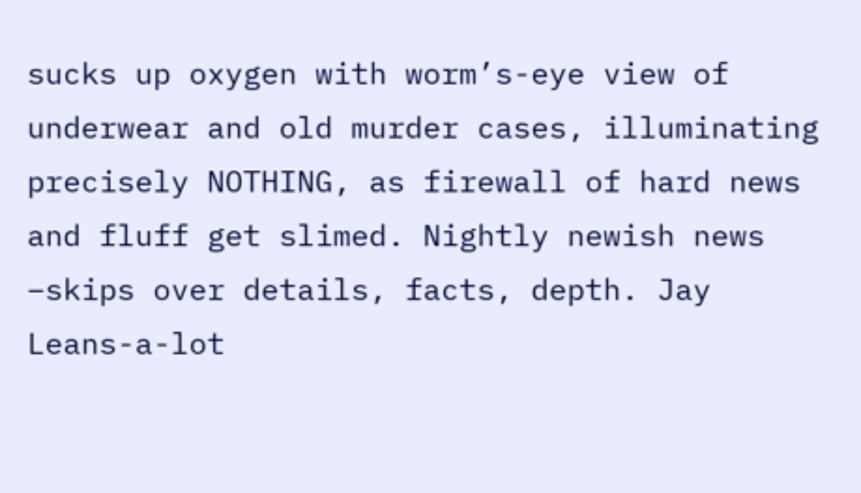sucks up oxygen with worm’s-eye view of underwear and old murder cases, illuminating precisely NOTHING, as firewall of hard news and fluff get slimed. Nightly newish news –skips over details, facts, depth. Jay Leans-a-lot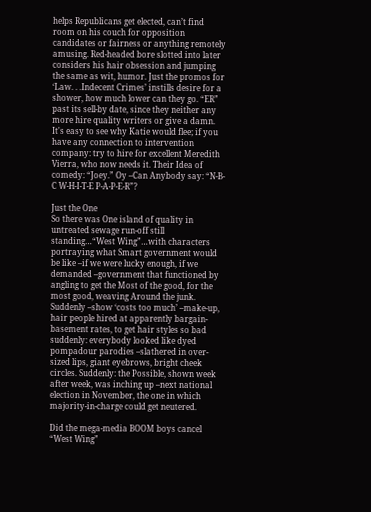helps Republicans get elected, can’t find room on his couch for opposition candidates or fairness or anything remotely amusing. Red-headed bore slotted into later considers his hair obsession and jumping the same as wit, humor. Just the promos for ‘Law. . .Indecent Crimes’ instills desire for a shower, how much lower can they go. “ER” past its sell-by date, since they neither any more hire quality writers or give a damn. It's easy to see why Katie would flee; if you have any connection to intervention company: try to hire for excellent Meredith Vierra, who now needs it. Their Idea of comedy: “Joey.” Oy –Can Anybody say: “N-B-C W-H-I-T-E P-A-P-E-R”?

Just the One
So there was One island of quality in untreated sewage run-off still standing…“West Wing”…with characters portraying what Smart government would be like –if we were lucky enough, if we demanded –government that functioned by angling to get the Most of the good, for the most good, weaving Around the junk. Suddenly –show ‘costs too much’ –make-up, hair people hired at apparently bargain-basement rates, to get hair styles so bad suddenly: everybody looked like dyed pompadour parodies –slathered in over-sized lips, giant eyebrows, bright cheek circles. Suddenly: the Possible, shown week after week, was inching up –next national election in November, the one in which majority-in-charge could get neutered.

Did the mega-media BOOM boys cancel “West Wing”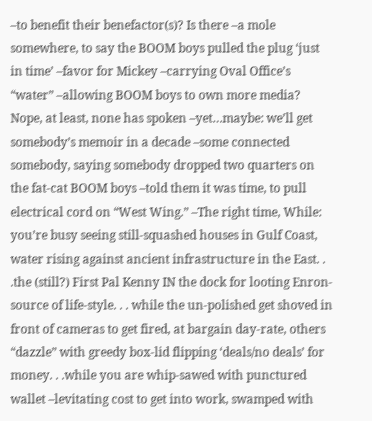–to benefit their benefactor(s)? Is there –a mole somewhere, to say the BOOM boys pulled the plug ‘just in time’ –favor for Mickey –carrying Oval Office’s “water” –allowing BOOM boys to own more media? Nope, at least, none has spoken –yet…maybe: we’ll get somebody’s memoir in a decade –some connected somebody, saying somebody dropped two quarters on the fat-cat BOOM boys –told them it was time, to pull electrical cord on “West Wing.” –The right time, While: you’re busy seeing still-squashed houses in Gulf Coast, water rising against ancient infrastructure in the East. . .the (still?) First Pal Kenny IN the dock for looting Enron-source of life-style. . . while the un-polished get shoved in front of cameras to get fired, at bargain day-rate, others “dazzle” with greedy box-lid flipping ‘deals/no deals’ for money. . .while you are whip-sawed with punctured wallet –levitating cost to get into work, swamped with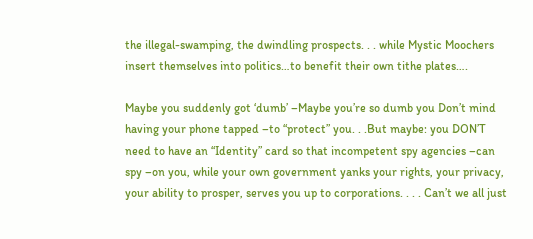the illegal-swamping, the dwindling prospects. . . while Mystic Moochers insert themselves into politics…to benefit their own tithe plates….

Maybe you suddenly got ‘dumb’ –Maybe you’re so dumb you Don’t mind having your phone tapped –to “protect” you. . .But maybe: you DON’T need to have an “Identity” card so that incompetent spy agencies –can spy –on you, while your own government yanks your rights, your privacy, your ability to prosper, serves you up to corporations. . . . Can’t we all just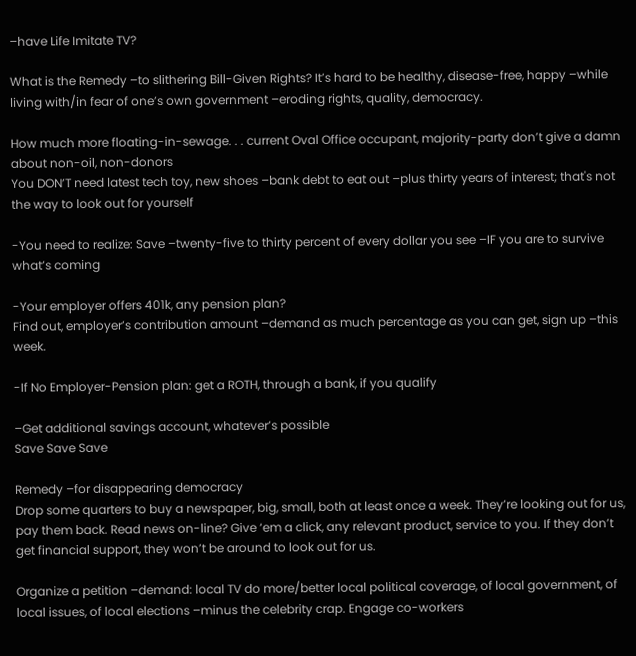–have Life Imitate TV?

What is the Remedy –to slithering Bill-Given Rights? It’s hard to be healthy, disease-free, happy –while living with/in fear of one’s own government –eroding rights, quality, democracy.

How much more floating-in-sewage. . . current Oval Office occupant, majority-party don’t give a damn about non-oil, non-donors
You DON’T need latest tech toy, new shoes –bank debt to eat out –plus thirty years of interest; that's not the way to look out for yourself

-You need to realize: Save –twenty-five to thirty percent of every dollar you see –IF you are to survive what’s coming

-Your employer offers 401k, any pension plan?
Find out, employer’s contribution amount –demand as much percentage as you can get, sign up –this week.

-If No Employer-Pension plan: get a ROTH, through a bank, if you qualify

–Get additional savings account, whatever’s possible
Save Save Save

Remedy –for disappearing democracy
Drop some quarters to buy a newspaper, big, small, both at least once a week. They’re looking out for us, pay them back. Read news on-line? Give ‘em a click, any relevant product, service to you. If they don’t get financial support, they won’t be around to look out for us.

Organize a petition –demand: local TV do more/better local political coverage, of local government, of local issues, of local elections –minus the celebrity crap. Engage co-workers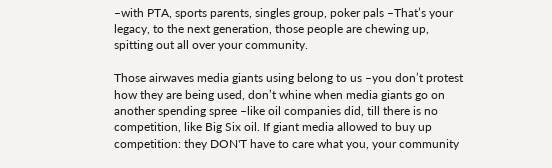–with PTA, sports parents, singles group, poker pals –That’s your legacy, to the next generation, those people are chewing up, spitting out all over your community.

Those airwaves media giants using belong to us –you don’t protest how they are being used, don’t whine when media giants go on another spending spree –like oil companies did, till there is no competition, like Big Six oil. If giant media allowed to buy up competition: they DON'T have to care what you, your community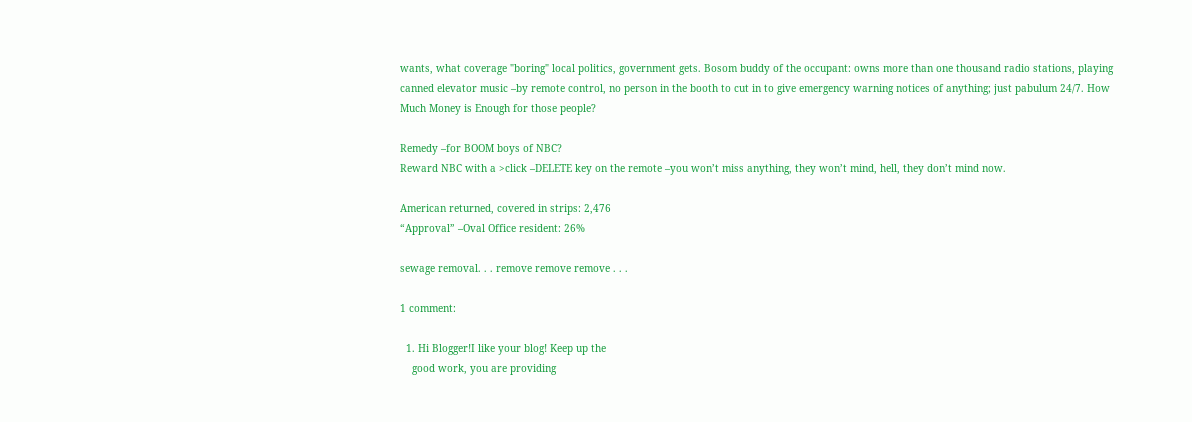wants, what coverage "boring" local politics, government gets. Bosom buddy of the occupant: owns more than one thousand radio stations, playing canned elevator music –by remote control, no person in the booth to cut in to give emergency warning notices of anything; just pabulum 24/7. How Much Money is Enough for those people?

Remedy –for BOOM boys of NBC?
Reward NBC with a >click –DELETE key on the remote –you won’t miss anything, they won’t mind, hell, they don’t mind now.

American returned, covered in strips: 2,476
“Approval” –Oval Office resident: 26%

sewage removal. . . remove remove remove . . .

1 comment:

  1. Hi Blogger!I like your blog! Keep up the
    good work, you are providing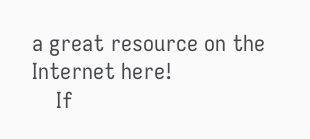a great resource on the Internet here!
    If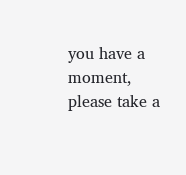you have a moment, please take a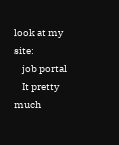look at my site:
    job portal
    It pretty much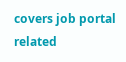covers job portal related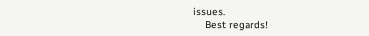issues.
    Best regards!